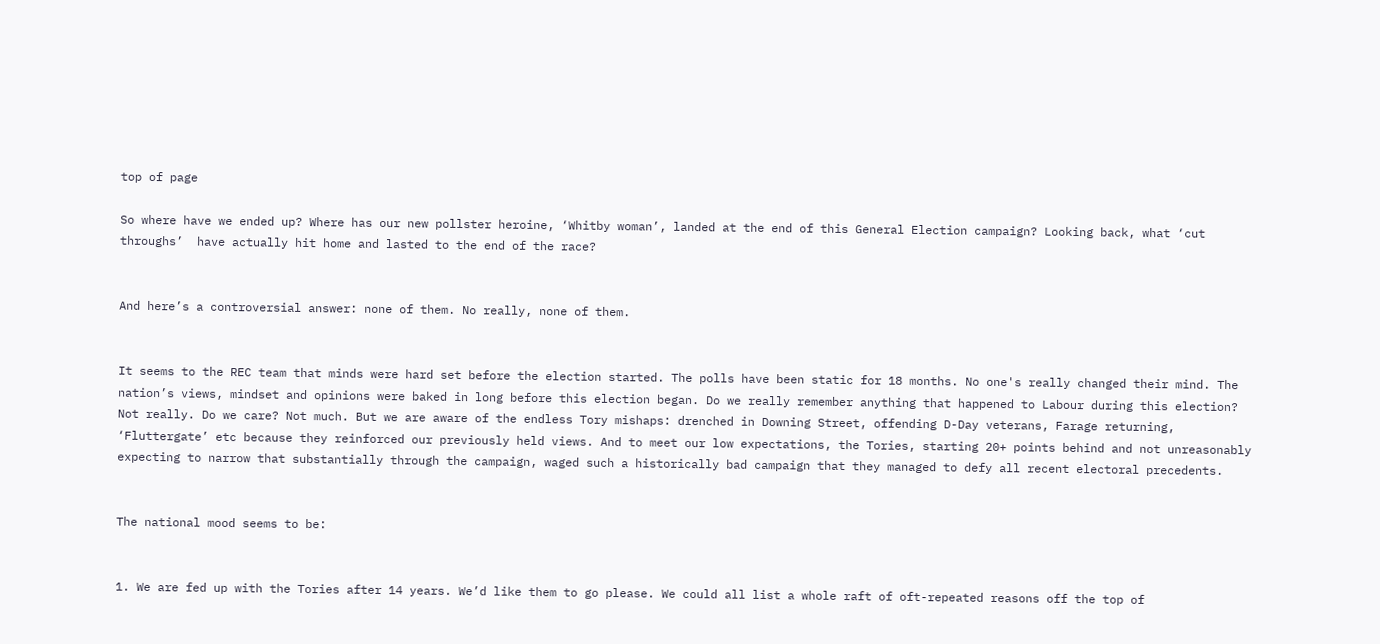top of page

So where have we ended up? Where has our new pollster heroine, ‘Whitby woman’, landed at the end of this General Election campaign? Looking back, what ‘cut throughs’  have actually hit home and lasted to the end of the race?


And here’s a controversial answer: none of them. No really, none of them.


It seems to the REC team that minds were hard set before the election started. The polls have been static for 18 months. No one's really changed their mind. The nation’s views, mindset and opinions were baked in long before this election began. Do we really remember anything that happened to Labour during this election? Not really. Do we care? Not much. But we are aware of the endless Tory mishaps: drenched in Downing Street, offending D-Day veterans, Farage returning, ‘Fluttergate’ etc because they reinforced our previously held views. And to meet our low expectations, the Tories, starting 20+ points behind and not unreasonably expecting to narrow that substantially through the campaign, waged such a historically bad campaign that they managed to defy all recent electoral precedents.


The national mood seems to be:


1. We are fed up with the Tories after 14 years. We’d like them to go please. We could all list a whole raft of oft-repeated reasons off the top of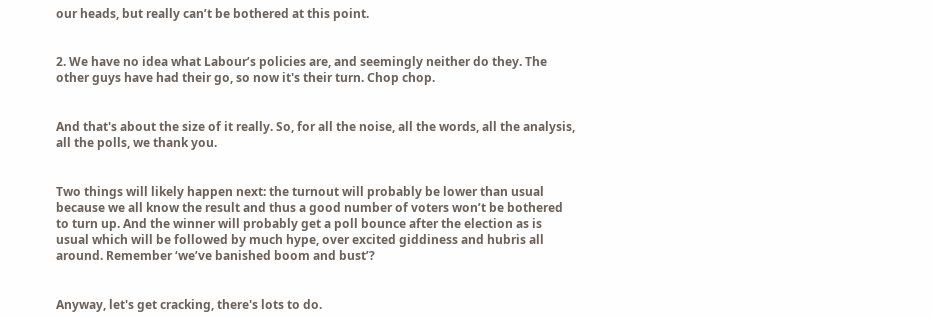our heads, but really can’t be bothered at this point.


2. We have no idea what Labour’s policies are, and seemingly neither do they. The other guys have had their go, so now it's their turn. Chop chop.


And that's about the size of it really. So, for all the noise, all the words, all the analysis, all the polls, we thank you.


Two things will likely happen next: the turnout will probably be lower than usual because we all know the result and thus a good number of voters won’t be bothered to turn up. And the winner will probably get a poll bounce after the election as is usual which will be followed by much hype, over excited giddiness and hubris all around. Remember ‘we’ve banished boom and bust’?


Anyway, let's get cracking, there's lots to do.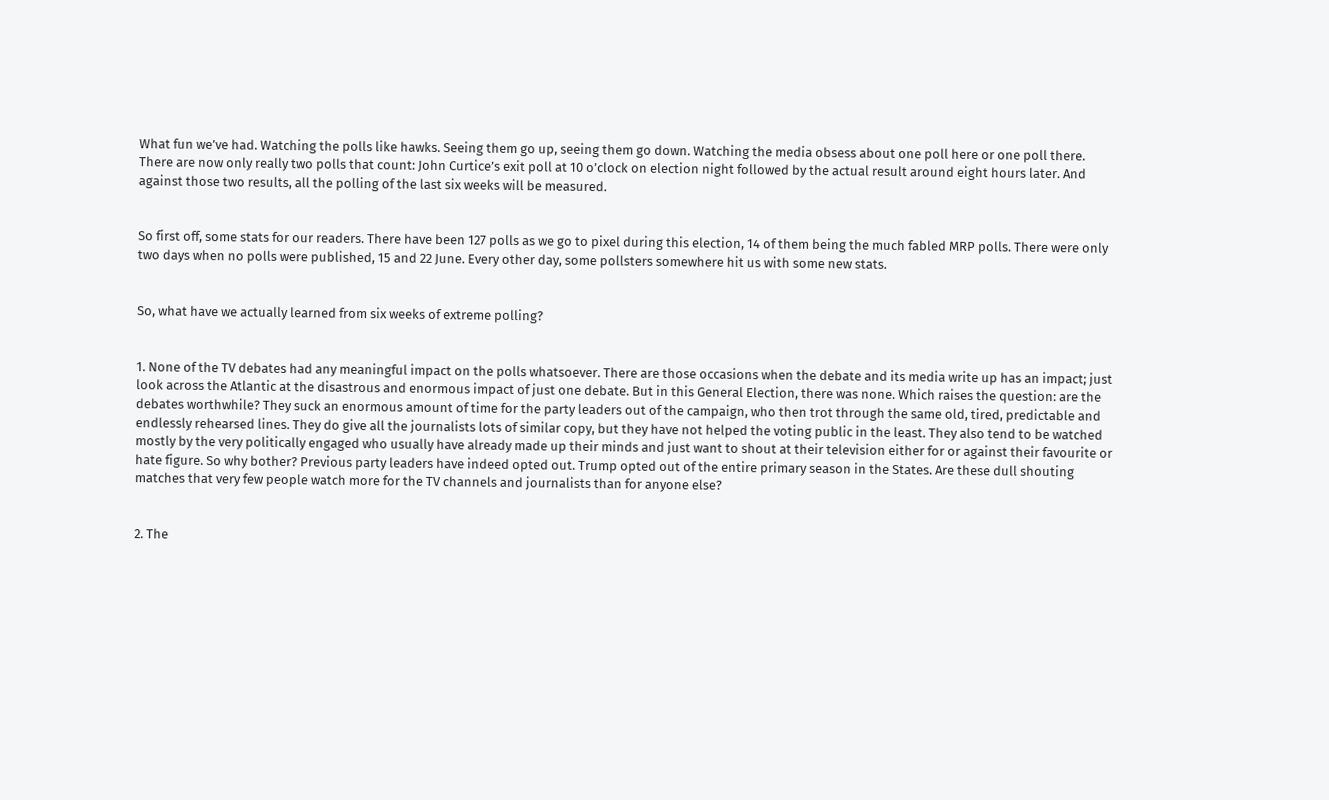What fun we’ve had. Watching the polls like hawks. Seeing them go up, seeing them go down. Watching the media obsess about one poll here or one poll there. There are now only really two polls that count: John Curtice’s exit poll at 10 o’clock on election night followed by the actual result around eight hours later. And against those two results, all the polling of the last six weeks will be measured.


So first off, some stats for our readers. There have been 127 polls as we go to pixel during this election, 14 of them being the much fabled MRP polls. There were only two days when no polls were published, 15 and 22 June. Every other day, some pollsters somewhere hit us with some new stats.


So, what have we actually learned from six weeks of extreme polling?


1. None of the TV debates had any meaningful impact on the polls whatsoever. There are those occasions when the debate and its media write up has an impact; just look across the Atlantic at the disastrous and enormous impact of just one debate. But in this General Election, there was none. Which raises the question: are the debates worthwhile? They suck an enormous amount of time for the party leaders out of the campaign, who then trot through the same old, tired, predictable and endlessly rehearsed lines. They do give all the journalists lots of similar copy, but they have not helped the voting public in the least. They also tend to be watched mostly by the very politically engaged who usually have already made up their minds and just want to shout at their television either for or against their favourite or hate figure. So why bother? Previous party leaders have indeed opted out. Trump opted out of the entire primary season in the States. Are these dull shouting matches that very few people watch more for the TV channels and journalists than for anyone else?


2. The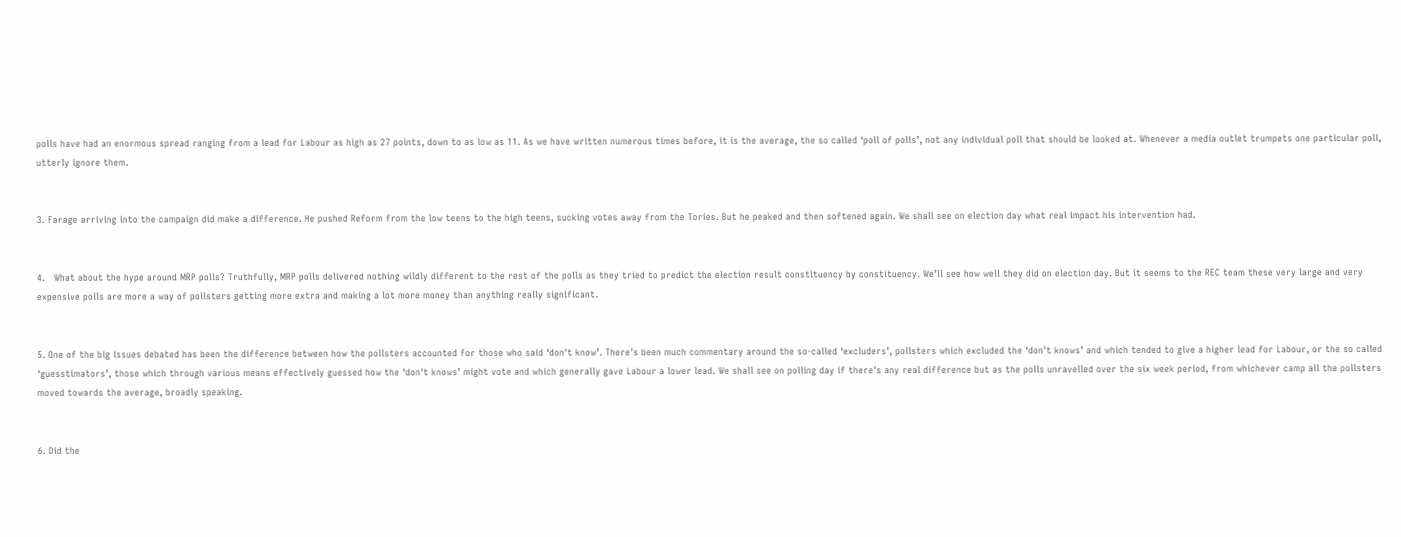polls have had an enormous spread ranging from a lead for Labour as high as 27 points, down to as low as 11. As we have written numerous times before, it is the average, the so called ‘poll of polls’, not any individual poll that should be looked at. Whenever a media outlet trumpets one particular poll, utterly ignore them.


3. Farage arriving into the campaign did make a difference. He pushed Reform from the low teens to the high teens, sucking votes away from the Tories. But he peaked and then softened again. We shall see on election day what real impact his intervention had.


4.   What about the hype around MRP polls? Truthfully, MRP polls delivered nothing wildly different to the rest of the polls as they tried to predict the election result constituency by constituency. We’ll see how well they did on election day. But it seems to the REC team these very large and very expensive polls are more a way of pollsters getting more extra and making a lot more money than anything really significant.


5. One of the big issues debated has been the difference between how the pollsters accounted for those who said ‘don't know’. There's been much commentary around the so-called ‘excluders’, pollsters which excluded the ‘don't knows’ and which tended to give a higher lead for Labour, or the so called ‘guesstimators’, those which through various means effectively guessed how the ‘don't knows’ might vote and which generally gave Labour a lower lead. We shall see on polling day if there's any real difference but as the polls unravelled over the six week period, from whichever camp all the pollsters moved towards the average, broadly speaking.


6. Did the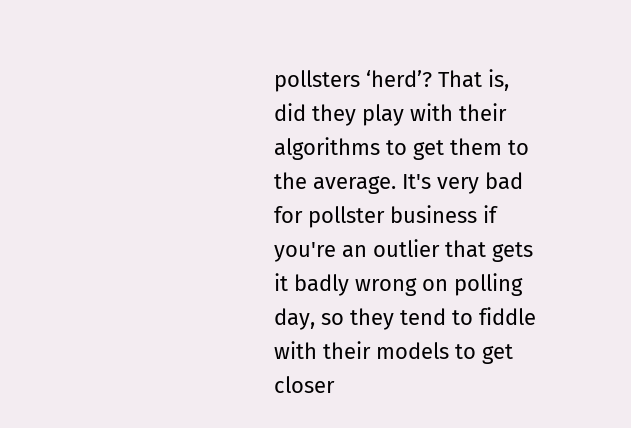pollsters ‘herd’? That is, did they play with their algorithms to get them to the average. It's very bad for pollster business if you're an outlier that gets it badly wrong on polling day, so they tend to fiddle with their models to get closer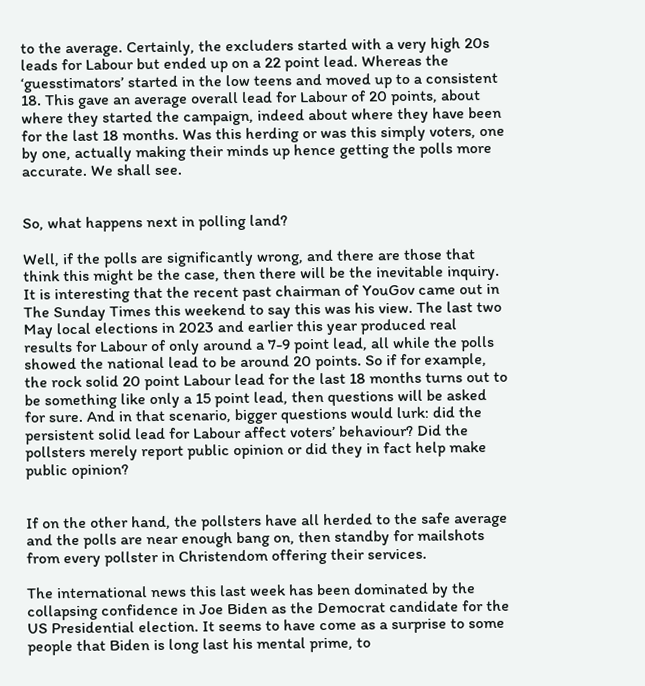to the average. Certainly, the excluders started with a very high 20s leads for Labour but ended up on a 22 point lead. Whereas the ‘guesstimators’ started in the low teens and moved up to a consistent 18. This gave an average overall lead for Labour of 20 points, about where they started the campaign, indeed about where they have been for the last 18 months. Was this herding or was this simply voters, one by one, actually making their minds up hence getting the polls more accurate. We shall see.


So, what happens next in polling land?

Well, if the polls are significantly wrong, and there are those that think this might be the case, then there will be the inevitable inquiry. It is interesting that the recent past chairman of YouGov came out in The Sunday Times this weekend to say this was his view. The last two May local elections in 2023 and earlier this year produced real results for Labour of only around a 7-9 point lead, all while the polls showed the national lead to be around 20 points. So if for example, the rock solid 20 point Labour lead for the last 18 months turns out to be something like only a 15 point lead, then questions will be asked for sure. And in that scenario, bigger questions would lurk: did the persistent solid lead for Labour affect voters’ behaviour? Did the pollsters merely report public opinion or did they in fact help make public opinion?


If on the other hand, the pollsters have all herded to the safe average and the polls are near enough bang on, then standby for mailshots from every pollster in Christendom offering their services.

The international news this last week has been dominated by the collapsing confidence in Joe Biden as the Democrat candidate for the US Presidential election. It seems to have come as a surprise to some people that Biden is long last his mental prime, to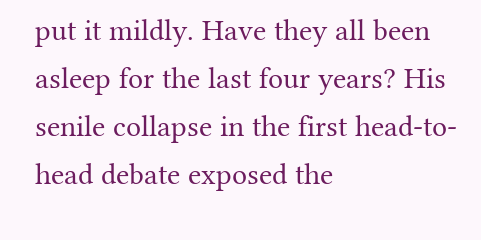put it mildly. Have they all been asleep for the last four years? His senile collapse in the first head-to-head debate exposed the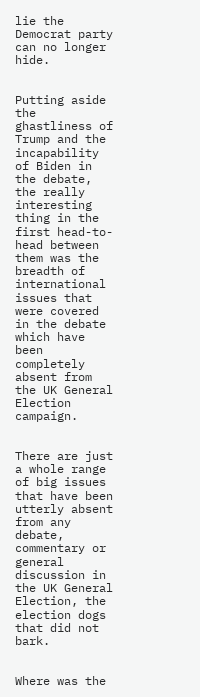lie the Democrat party can no longer hide.


Putting aside the ghastliness of Trump and the incapability of Biden in the debate, the really interesting thing in the first head-to-head between them was the breadth of international issues that were covered in the debate which have been completely absent from the UK General Election campaign.


There are just a whole range of big issues that have been utterly absent from any debate, commentary or general discussion in the UK General Election, the election dogs that did not bark.


Where was the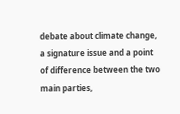debate about climate change, a signature issue and a point of difference between the two main parties,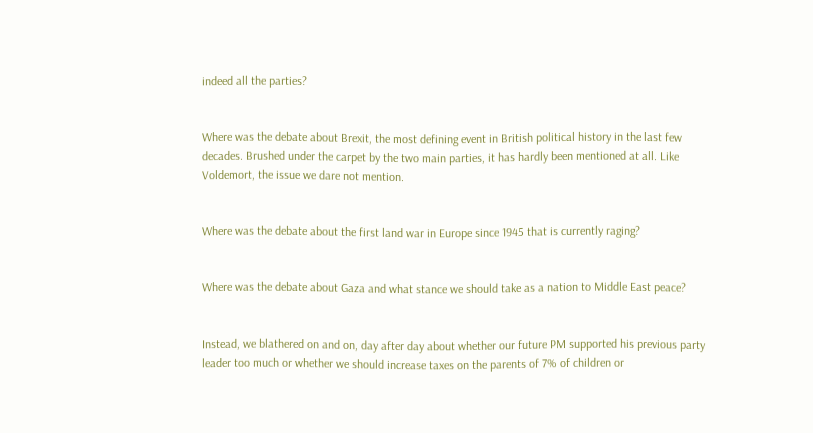indeed all the parties?


Where was the debate about Brexit, the most defining event in British political history in the last few decades. Brushed under the carpet by the two main parties, it has hardly been mentioned at all. Like Voldemort, the issue we dare not mention.


Where was the debate about the first land war in Europe since 1945 that is currently raging?


Where was the debate about Gaza and what stance we should take as a nation to Middle East peace?


Instead, we blathered on and on, day after day about whether our future PM supported his previous party leader too much or whether we should increase taxes on the parents of 7% of children or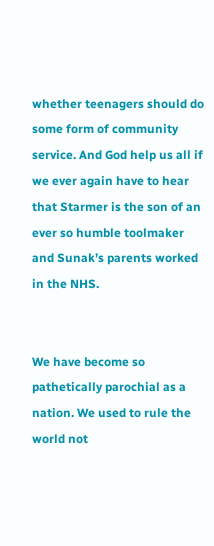whether teenagers should do some form of community service. And God help us all if we ever again have to hear that Starmer is the son of an ever so humble toolmaker and Sunak’s parents worked in the NHS.


We have become so pathetically parochial as a nation. We used to rule the world not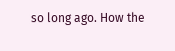so long ago. How the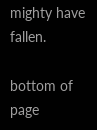mighty have fallen.

bottom of page